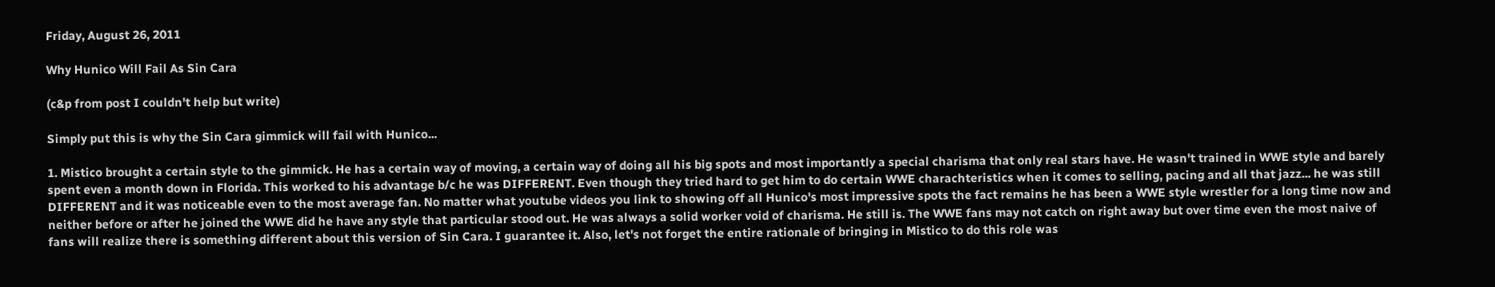Friday, August 26, 2011

Why Hunico Will Fail As Sin Cara

(c&p from post I couldn't help but write)

Simply put this is why the Sin Cara gimmick will fail with Hunico...

1. Mistico brought a certain style to the gimmick. He has a certain way of moving, a certain way of doing all his big spots and most importantly a special charisma that only real stars have. He wasn't trained in WWE style and barely spent even a month down in Florida. This worked to his advantage b/c he was DIFFERENT. Even though they tried hard to get him to do certain WWE charachteristics when it comes to selling, pacing and all that jazz... he was still DIFFERENT and it was noticeable even to the most average fan. No matter what youtube videos you link to showing off all Hunico's most impressive spots the fact remains he has been a WWE style wrestler for a long time now and neither before or after he joined the WWE did he have any style that particular stood out. He was always a solid worker void of charisma. He still is. The WWE fans may not catch on right away but over time even the most naive of fans will realize there is something different about this version of Sin Cara. I guarantee it. Also, let's not forget the entire rationale of bringing in Mistico to do this role was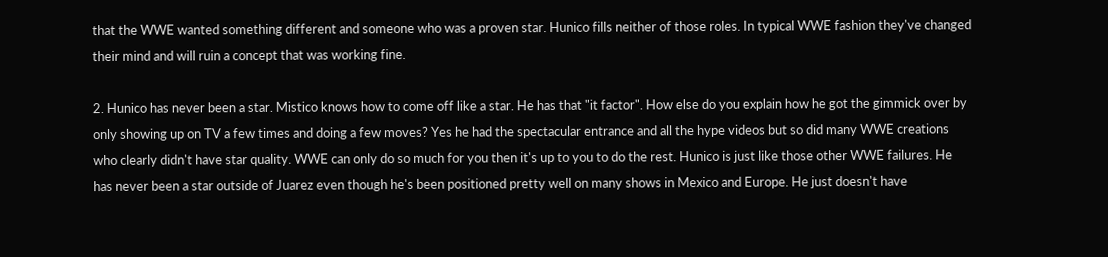that the WWE wanted something different and someone who was a proven star. Hunico fills neither of those roles. In typical WWE fashion they've changed their mind and will ruin a concept that was working fine.

2. Hunico has never been a star. Mistico knows how to come off like a star. He has that "it factor". How else do you explain how he got the gimmick over by only showing up on TV a few times and doing a few moves? Yes he had the spectacular entrance and all the hype videos but so did many WWE creations who clearly didn't have star quality. WWE can only do so much for you then it's up to you to do the rest. Hunico is just like those other WWE failures. He has never been a star outside of Juarez even though he's been positioned pretty well on many shows in Mexico and Europe. He just doesn't have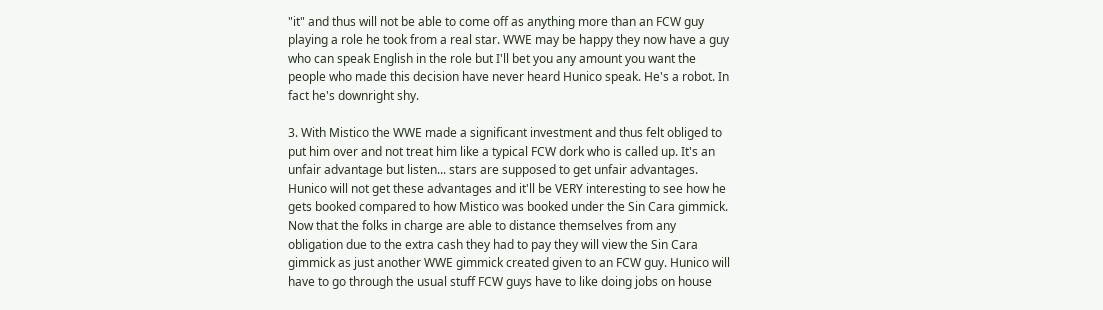"it" and thus will not be able to come off as anything more than an FCW guy playing a role he took from a real star. WWE may be happy they now have a guy who can speak English in the role but I'll bet you any amount you want the people who made this decision have never heard Hunico speak. He's a robot. In fact he's downright shy.

3. With Mistico the WWE made a significant investment and thus felt obliged to put him over and not treat him like a typical FCW dork who is called up. It's an unfair advantage but listen... stars are supposed to get unfair advantages. Hunico will not get these advantages and it'll be VERY interesting to see how he gets booked compared to how Mistico was booked under the Sin Cara gimmick. Now that the folks in charge are able to distance themselves from any obligation due to the extra cash they had to pay they will view the Sin Cara gimmick as just another WWE gimmick created given to an FCW guy. Hunico will have to go through the usual stuff FCW guys have to like doing jobs on house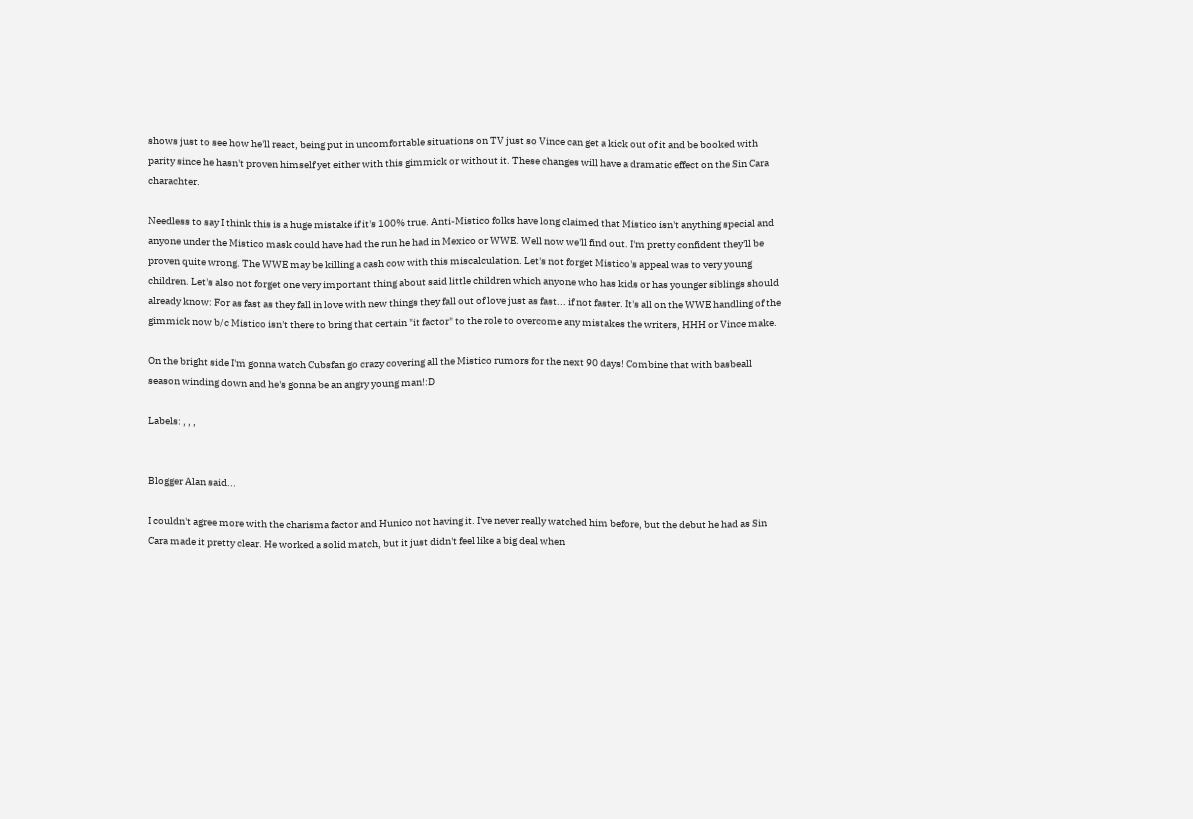shows just to see how he'll react, being put in uncomfortable situations on TV just so Vince can get a kick out of it and be booked with parity since he hasn't proven himself yet either with this gimmick or without it. These changes will have a dramatic effect on the Sin Cara charachter.

Needless to say I think this is a huge mistake if it's 100% true. Anti-Mistico folks have long claimed that Mistico isn't anything special and anyone under the Mistico mask could have had the run he had in Mexico or WWE. Well now we'll find out. I'm pretty confident they'll be proven quite wrong. The WWE may be killing a cash cow with this miscalculation. Let's not forget Mistico's appeal was to very young children. Let's also not forget one very important thing about said little children which anyone who has kids or has younger siblings should already know: For as fast as they fall in love with new things they fall out of love just as fast... if not faster. It's all on the WWE handling of the gimmick now b/c Mistico isn't there to bring that certain "it factor" to the role to overcome any mistakes the writers, HHH or Vince make.

On the bright side I'm gonna watch Cubsfan go crazy covering all the Mistico rumors for the next 90 days! Combine that with basbeall season winding down and he's gonna be an angry young man!:D

Labels: , , ,


Blogger Alan said...

I couldn't agree more with the charisma factor and Hunico not having it. I've never really watched him before, but the debut he had as Sin Cara made it pretty clear. He worked a solid match, but it just didn't feel like a big deal when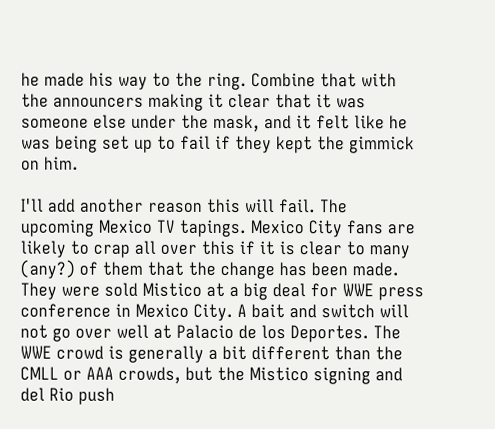he made his way to the ring. Combine that with the announcers making it clear that it was someone else under the mask, and it felt like he was being set up to fail if they kept the gimmick on him.

I'll add another reason this will fail. The upcoming Mexico TV tapings. Mexico City fans are likely to crap all over this if it is clear to many (any?) of them that the change has been made. They were sold Mistico at a big deal for WWE press conference in Mexico City. A bait and switch will not go over well at Palacio de los Deportes. The WWE crowd is generally a bit different than the CMLL or AAA crowds, but the Mistico signing and del Rio push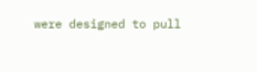were designed to pull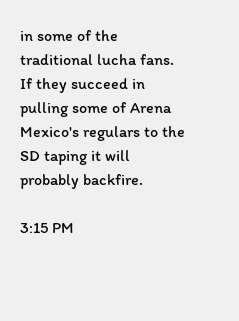in some of the traditional lucha fans. If they succeed in pulling some of Arena Mexico's regulars to the SD taping it will probably backfire.

3:15 PM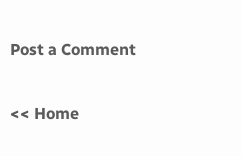Post a Comment

<< Home